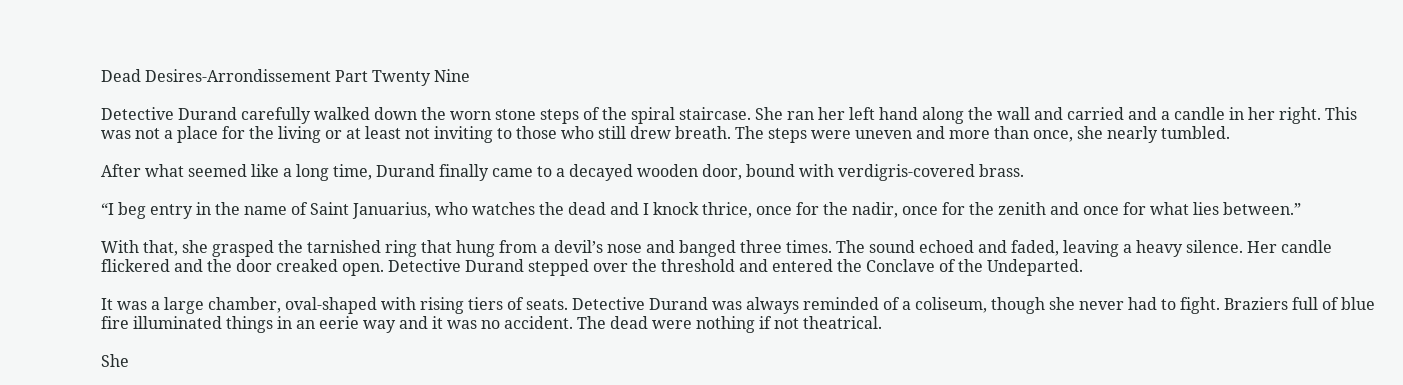Dead Desires-Arrondissement Part Twenty Nine

Detective Durand carefully walked down the worn stone steps of the spiral staircase. She ran her left hand along the wall and carried and a candle in her right. This was not a place for the living or at least not inviting to those who still drew breath. The steps were uneven and more than once, she nearly tumbled.

After what seemed like a long time, Durand finally came to a decayed wooden door, bound with verdigris-covered brass.

“I beg entry in the name of Saint Januarius, who watches the dead and I knock thrice, once for the nadir, once for the zenith and once for what lies between.”

With that, she grasped the tarnished ring that hung from a devil’s nose and banged three times. The sound echoed and faded, leaving a heavy silence. Her candle flickered and the door creaked open. Detective Durand stepped over the threshold and entered the Conclave of the Undeparted.

It was a large chamber, oval-shaped with rising tiers of seats. Detective Durand was always reminded of a coliseum, though she never had to fight. Braziers full of blue fire illuminated things in an eerie way and it was no accident. The dead were nothing if not theatrical.

She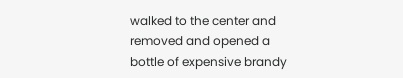walked to the center and removed and opened a bottle of expensive brandy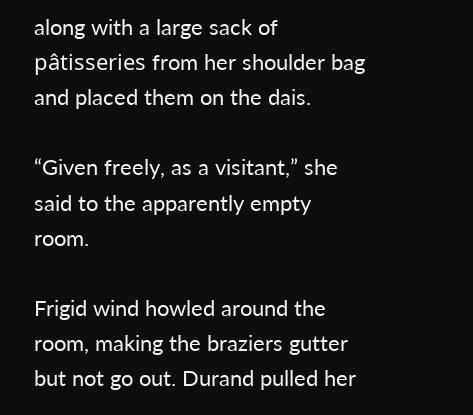along with a large sack of pâtisseries from her shoulder bag and placed them on the dais.

“Given freely, as a visitant,” she said to the apparently empty room.

Frigid wind howled around the room, making the braziers gutter but not go out. Durand pulled her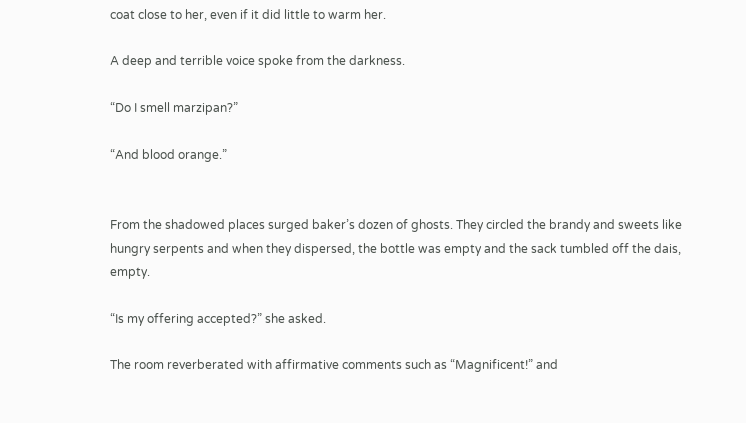coat close to her, even if it did little to warm her.

A deep and terrible voice spoke from the darkness.

“Do I smell marzipan?”

“And blood orange.”


From the shadowed places surged baker’s dozen of ghosts. They circled the brandy and sweets like hungry serpents and when they dispersed, the bottle was empty and the sack tumbled off the dais, empty.

“Is my offering accepted?” she asked.

The room reverberated with affirmative comments such as “Magnificent!” and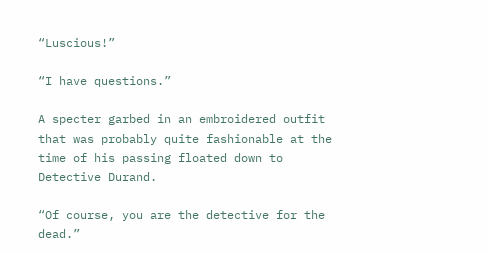“Luscious!”

“I have questions.”

A specter garbed in an embroidered outfit that was probably quite fashionable at the time of his passing floated down to Detective Durand.

“Of course, you are the detective for the dead.”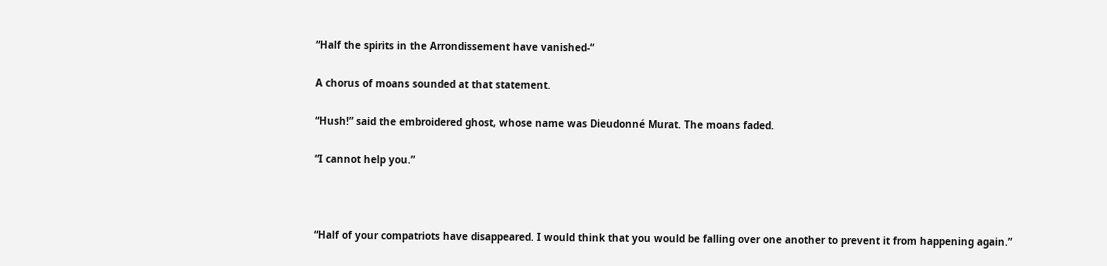“Half the spirits in the Arrondissement have vanished-“

A chorus of moans sounded at that statement.

“Hush!” said the embroidered ghost, whose name was Dieudonné Murat. The moans faded.

“I cannot help you.”



“Half of your compatriots have disappeared. I would think that you would be falling over one another to prevent it from happening again.”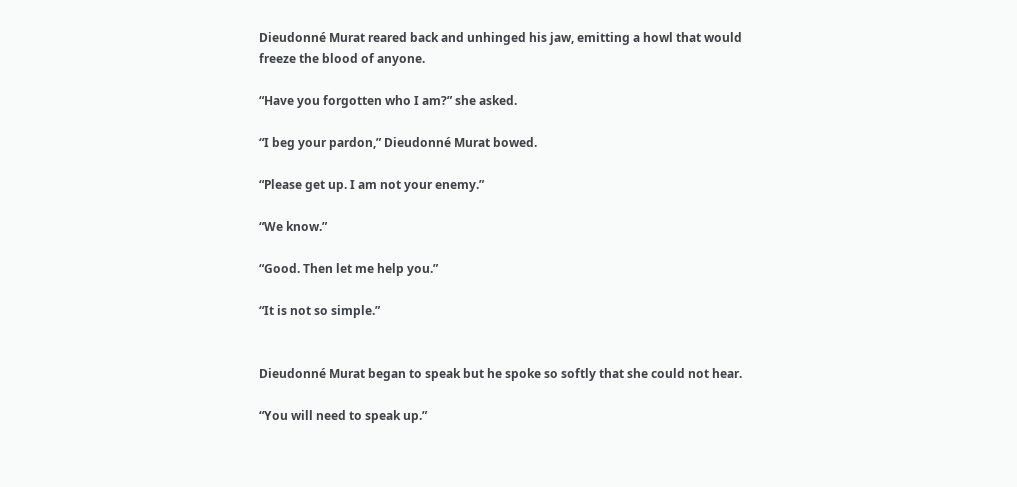Dieudonné Murat reared back and unhinged his jaw, emitting a howl that would freeze the blood of anyone.

“Have you forgotten who I am?” she asked.

“I beg your pardon,” Dieudonné Murat bowed.

“Please get up. I am not your enemy.”

“We know.”

“Good. Then let me help you.”

“It is not so simple.”


Dieudonné Murat began to speak but he spoke so softly that she could not hear.

“You will need to speak up.”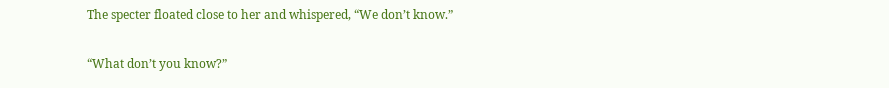The specter floated close to her and whispered, “We don’t know.”

“What don’t you know?”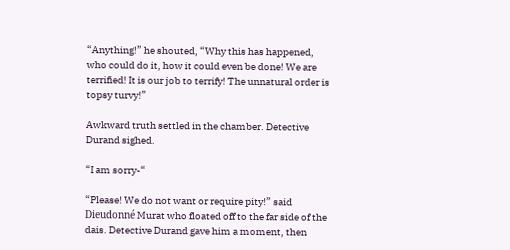“Anything!” he shouted, “Why this has happened, who could do it, how it could even be done! We are terrified! It is our job to terrify! The unnatural order is topsy turvy!”

Awkward truth settled in the chamber. Detective Durand sighed.

“I am sorry-“

“Please! We do not want or require pity!” said Dieudonné Murat who floated off to the far side of the dais. Detective Durand gave him a moment, then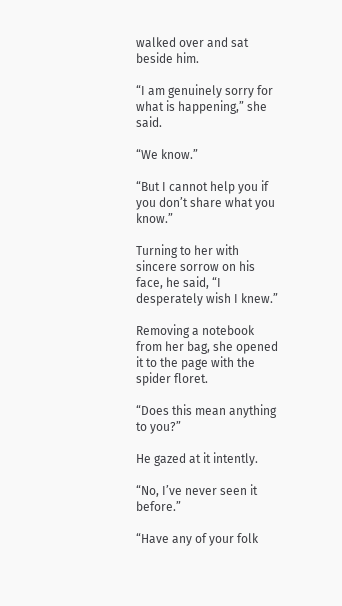walked over and sat beside him.

“I am genuinely sorry for what is happening,” she said.

“We know.”

“But I cannot help you if you don’t share what you know.”

Turning to her with sincere sorrow on his face, he said, “I desperately wish I knew.”

Removing a notebook from her bag, she opened it to the page with the spider floret.

“Does this mean anything to you?”

He gazed at it intently.

“No, I’ve never seen it before.”

“Have any of your folk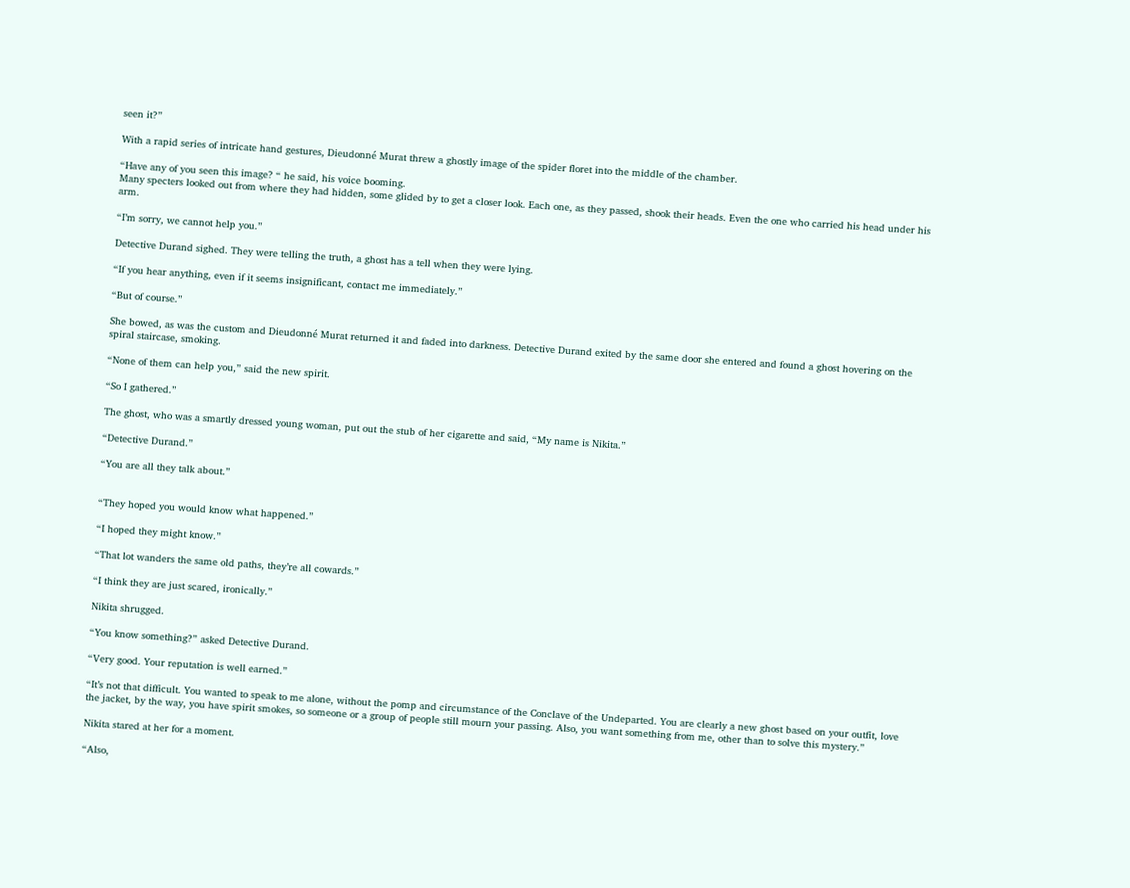seen it?”

With a rapid series of intricate hand gestures, Dieudonné Murat threw a ghostly image of the spider floret into the middle of the chamber.

“Have any of you seen this image? “ he said, his voice booming.
Many specters looked out from where they had hidden, some glided by to get a closer look. Each one, as they passed, shook their heads. Even the one who carried his head under his arm.

“I’m sorry, we cannot help you.”

Detective Durand sighed. They were telling the truth, a ghost has a tell when they were lying.

“If you hear anything, even if it seems insignificant, contact me immediately.”

“But of course.”

She bowed, as was the custom and Dieudonné Murat returned it and faded into darkness. Detective Durand exited by the same door she entered and found a ghost hovering on the spiral staircase, smoking.

“None of them can help you,” said the new spirit.

“So I gathered.”

The ghost, who was a smartly dressed young woman, put out the stub of her cigarette and said, “My name is Nikita.”

“Detective Durand.”

“You are all they talk about.”


“They hoped you would know what happened.”

“I hoped they might know.”

“That lot wanders the same old paths, they’re all cowards.”

“I think they are just scared, ironically.”

Nikita shrugged.

“You know something?” asked Detective Durand.

“Very good. Your reputation is well earned.”

“It’s not that difficult. You wanted to speak to me alone, without the pomp and circumstance of the Conclave of the Undeparted. You are clearly a new ghost based on your outfit, love the jacket, by the way, you have spirit smokes, so someone or a group of people still mourn your passing. Also, you want something from me, other than to solve this mystery.”

Nikita stared at her for a moment.

“Also,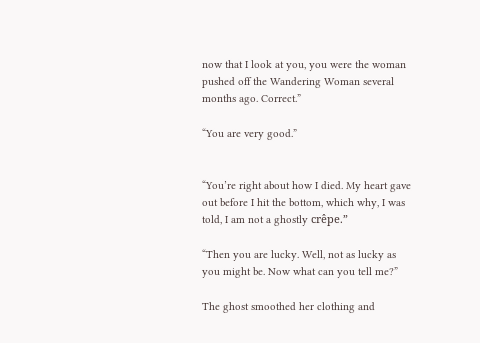now that I look at you, you were the woman pushed off the Wandering Woman several months ago. Correct.”

“You are very good.”


“You’re right about how I died. My heart gave out before I hit the bottom, which why, I was told, I am not a ghostly crêpe.”

“Then you are lucky. Well, not as lucky as you might be. Now what can you tell me?”

The ghost smoothed her clothing and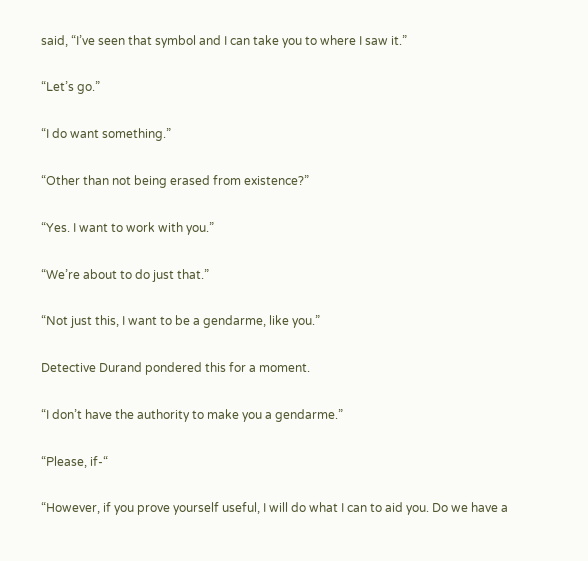said, “I’ve seen that symbol and I can take you to where I saw it.”

“Let’s go.”

“I do want something.”

“Other than not being erased from existence?”

“Yes. I want to work with you.”

“We’re about to do just that.”

“Not just this, I want to be a gendarme, like you.”

Detective Durand pondered this for a moment.

“I don’t have the authority to make you a gendarme.”

“Please, if-“

“However, if you prove yourself useful, I will do what I can to aid you. Do we have a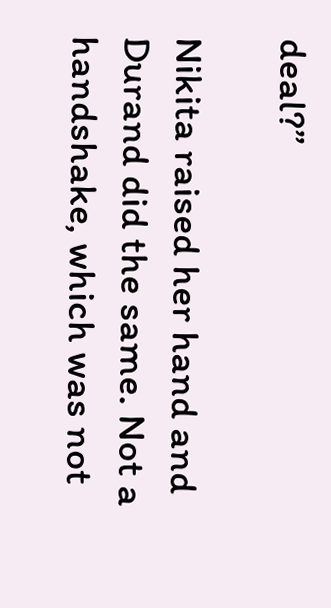deal?”

Nikita raised her hand and Durand did the same. Not a handshake, which was not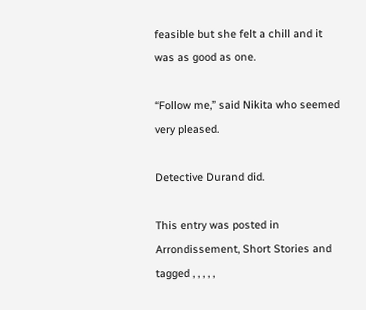feasible but she felt a chill and it was as good as one.

“Follow me,” said Nikita who seemed very pleased.

Detective Durand did.

This entry was posted in Arrondissement, Short Stories and tagged , , , , ,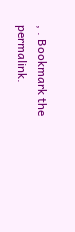, . Bookmark the permalink.